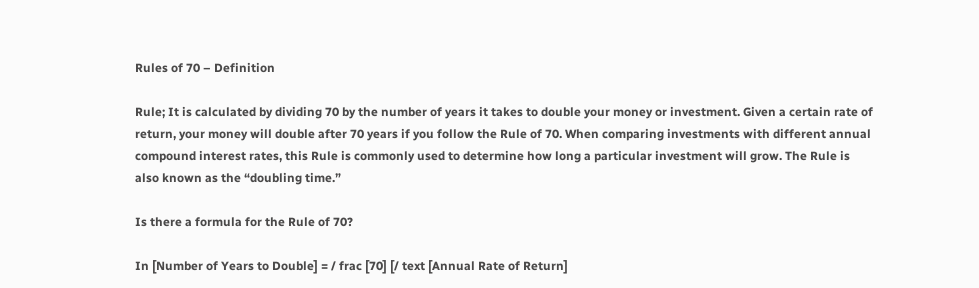Rules of 70 – Definition

Rule; It is calculated by dividing 70 by the number of years it takes to double your money or investment. Given a certain rate of return, your money will double after 70 years if you follow the Rule of 70. When comparing investments with different annual compound interest rates, this Rule is commonly used to determine how long a particular investment will grow. The Rule is also known as the “doubling time.”

Is there a formula for the Rule of 70?

In [Number of Years to Double] = / frac [70] [/ text [Annual Rate of Return]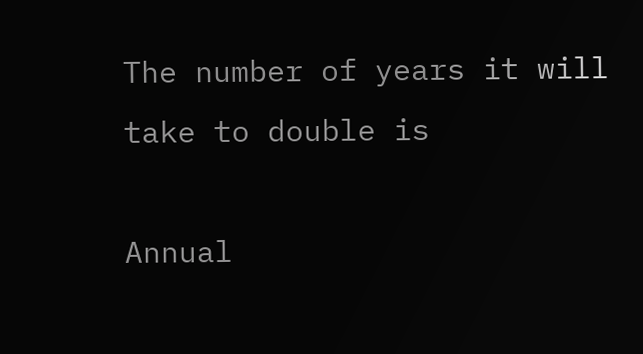The number of years it will take to double is

Annual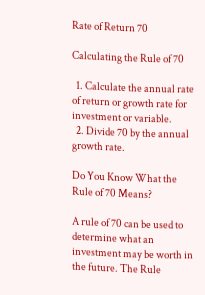Rate of Return 70

Calculating the Rule of 70

  1. Calculate the annual rate of return or growth rate for investment or variable.
  2. Divide 70 by the annual growth rate.

Do You Know What the Rule of 70 Means?

A rule of 70 can be used to determine what an investment may be worth in the future. The Rule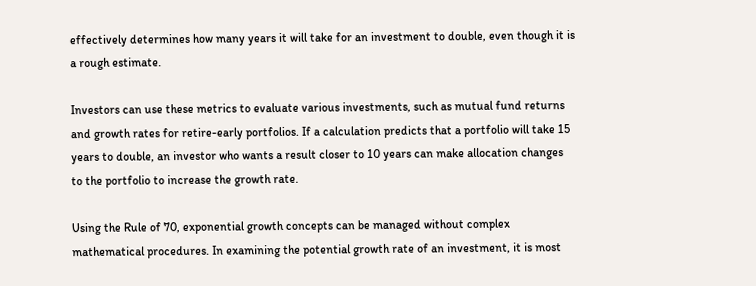effectively determines how many years it will take for an investment to double, even though it is a rough estimate.

Investors can use these metrics to evaluate various investments, such as mutual fund returns and growth rates for retire-early portfolios. If a calculation predicts that a portfolio will take 15 years to double, an investor who wants a result closer to 10 years can make allocation changes to the portfolio to increase the growth rate.

Using the Rule of 70, exponential growth concepts can be managed without complex mathematical procedures. In examining the potential growth rate of an investment, it is most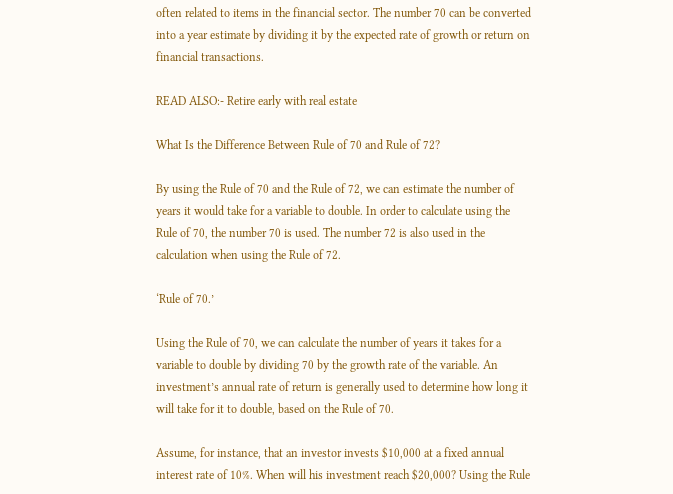often related to items in the financial sector. The number 70 can be converted into a year estimate by dividing it by the expected rate of growth or return on financial transactions.

READ ALSO:- Retire early with real estate

What Is the Difference Between Rule of 70 and Rule of 72?

By using the Rule of 70 and the Rule of 72, we can estimate the number of years it would take for a variable to double. In order to calculate using the Rule of 70, the number 70 is used. The number 72 is also used in the calculation when using the Rule of 72.

‘Rule of 70.’

Using the Rule of 70, we can calculate the number of years it takes for a variable to double by dividing 70 by the growth rate of the variable. An investment’s annual rate of return is generally used to determine how long it will take for it to double, based on the Rule of 70.

Assume, for instance, that an investor invests $10,000 at a fixed annual interest rate of 10%. When will his investment reach $20,000? Using the Rule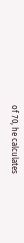of 70, he calculates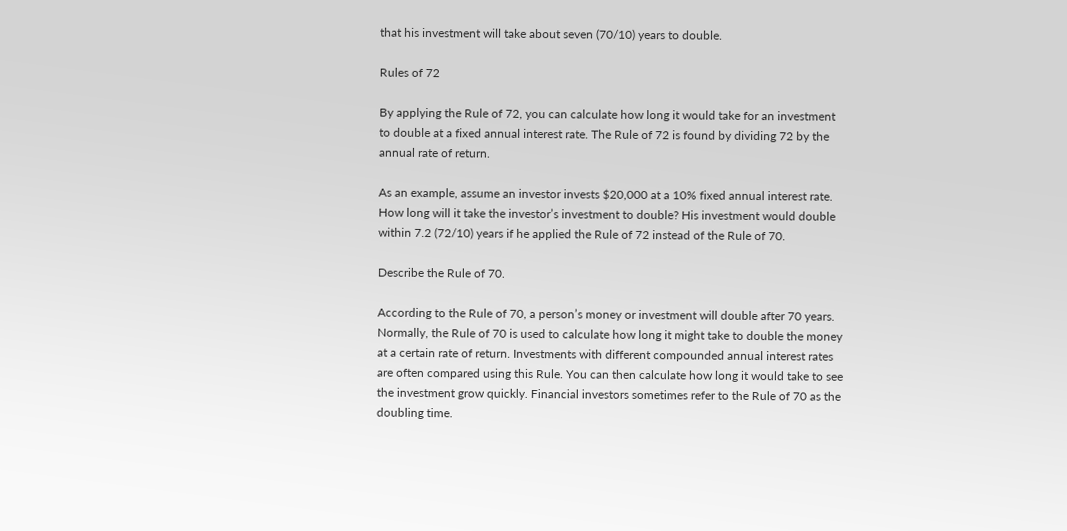that his investment will take about seven (70/10) years to double.

Rules of 72

By applying the Rule of 72, you can calculate how long it would take for an investment to double at a fixed annual interest rate. The Rule of 72 is found by dividing 72 by the annual rate of return.

As an example, assume an investor invests $20,000 at a 10% fixed annual interest rate. How long will it take the investor’s investment to double? His investment would double within 7.2 (72/10) years if he applied the Rule of 72 instead of the Rule of 70.

Describe the Rule of 70.

According to the Rule of 70, a person’s money or investment will double after 70 years. Normally, the Rule of 70 is used to calculate how long it might take to double the money at a certain rate of return. Investments with different compounded annual interest rates are often compared using this Rule. You can then calculate how long it would take to see the investment grow quickly. Financial investors sometimes refer to the Rule of 70 as the doubling time.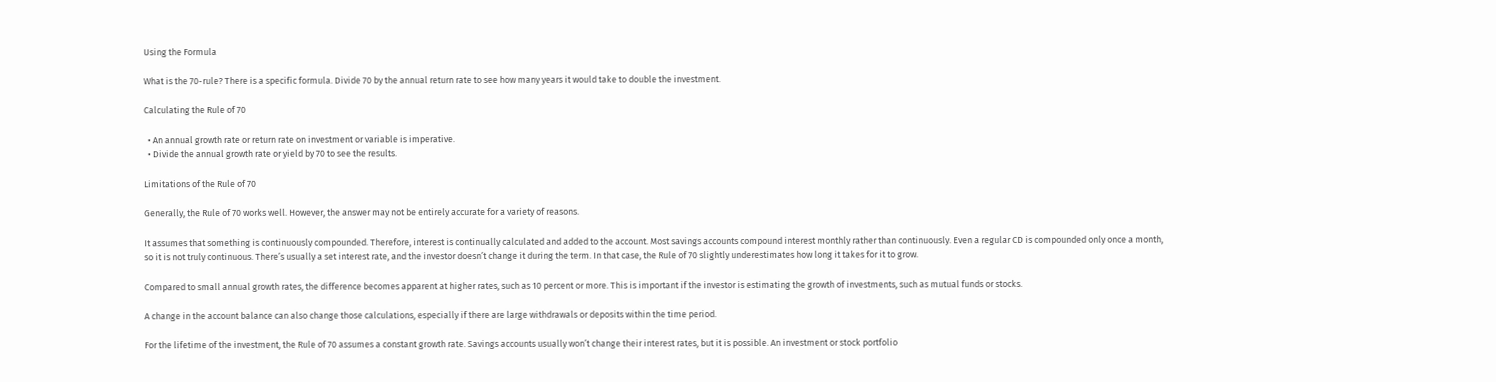Using the Formula

What is the 70-rule? There is a specific formula. Divide 70 by the annual return rate to see how many years it would take to double the investment.

Calculating the Rule of 70

  • An annual growth rate or return rate on investment or variable is imperative.
  • Divide the annual growth rate or yield by 70 to see the results.

Limitations of the Rule of 70

Generally, the Rule of 70 works well. However, the answer may not be entirely accurate for a variety of reasons.

It assumes that something is continuously compounded. Therefore, interest is continually calculated and added to the account. Most savings accounts compound interest monthly rather than continuously. Even a regular CD is compounded only once a month, so it is not truly continuous. There’s usually a set interest rate, and the investor doesn’t change it during the term. In that case, the Rule of 70 slightly underestimates how long it takes for it to grow.

Compared to small annual growth rates, the difference becomes apparent at higher rates, such as 10 percent or more. This is important if the investor is estimating the growth of investments, such as mutual funds or stocks.

A change in the account balance can also change those calculations, especially if there are large withdrawals or deposits within the time period.

For the lifetime of the investment, the Rule of 70 assumes a constant growth rate. Savings accounts usually won’t change their interest rates, but it is possible. An investment or stock portfolio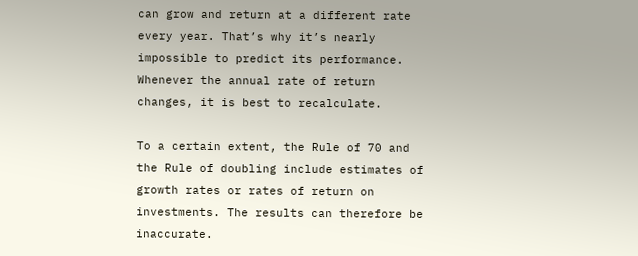can grow and return at a different rate every year. That’s why it’s nearly impossible to predict its performance. Whenever the annual rate of return changes, it is best to recalculate.

To a certain extent, the Rule of 70 and the Rule of doubling include estimates of growth rates or rates of return on investments. The results can therefore be inaccurate.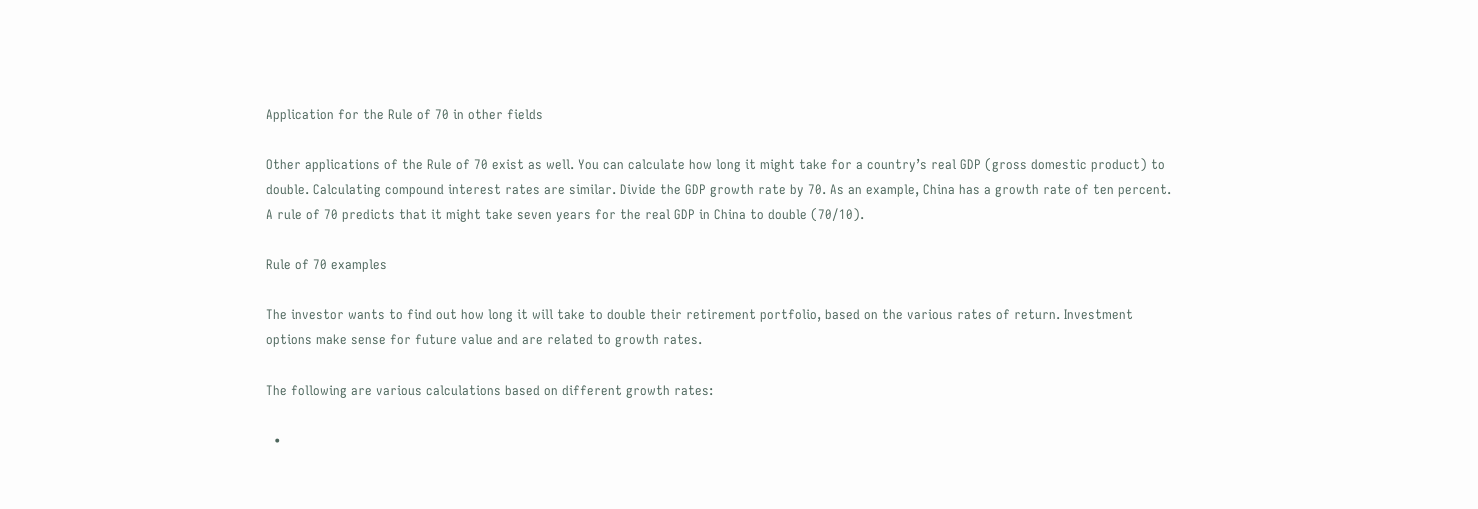Application for the Rule of 70 in other fields

Other applications of the Rule of 70 exist as well. You can calculate how long it might take for a country’s real GDP (gross domestic product) to double. Calculating compound interest rates are similar. Divide the GDP growth rate by 70. As an example, China has a growth rate of ten percent. A rule of 70 predicts that it might take seven years for the real GDP in China to double (70/10).

Rule of 70 examples

The investor wants to find out how long it will take to double their retirement portfolio, based on the various rates of return. Investment options make sense for future value and are related to growth rates.

The following are various calculations based on different growth rates:

  •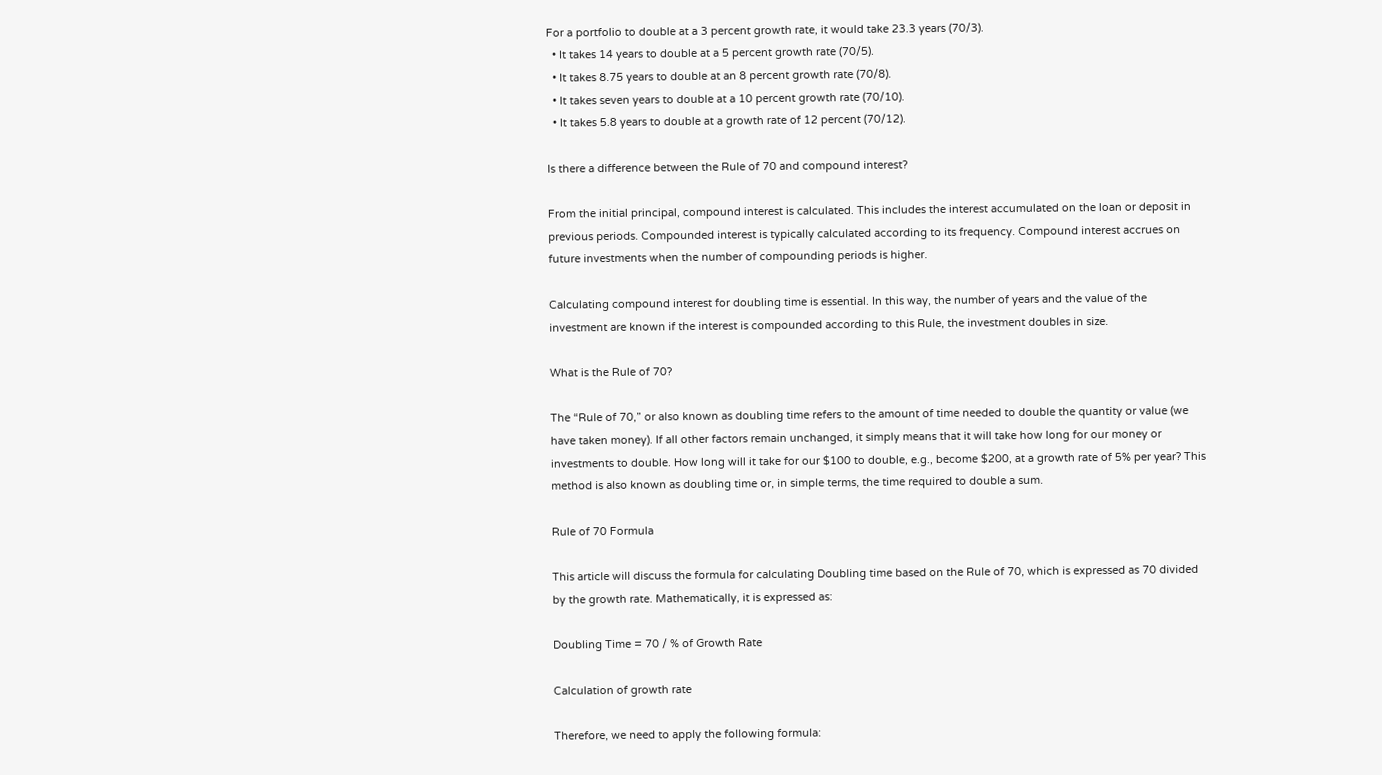For a portfolio to double at a 3 percent growth rate, it would take 23.3 years (70/3).
  • It takes 14 years to double at a 5 percent growth rate (70/5).
  • It takes 8.75 years to double at an 8 percent growth rate (70/8).
  • It takes seven years to double at a 10 percent growth rate (70/10).
  • It takes 5.8 years to double at a growth rate of 12 percent (70/12).

Is there a difference between the Rule of 70 and compound interest?

From the initial principal, compound interest is calculated. This includes the interest accumulated on the loan or deposit in previous periods. Compounded interest is typically calculated according to its frequency. Compound interest accrues on future investments when the number of compounding periods is higher.

Calculating compound interest for doubling time is essential. In this way, the number of years and the value of the investment are known if the interest is compounded according to this Rule, the investment doubles in size.

What is the Rule of 70?

The “Rule of 70,” or also known as doubling time refers to the amount of time needed to double the quantity or value (we have taken money). If all other factors remain unchanged, it simply means that it will take how long for our money or investments to double. How long will it take for our $100 to double, e.g., become $200, at a growth rate of 5% per year? This method is also known as doubling time or, in simple terms, the time required to double a sum.

Rule of 70 Formula

This article will discuss the formula for calculating Doubling time based on the Rule of 70, which is expressed as 70 divided by the growth rate. Mathematically, it is expressed as:

Doubling Time = 70 / % of Growth Rate

Calculation of growth rate

Therefore, we need to apply the following formula: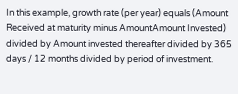In this example, growth rate (per year) equals (Amount Received at maturity minus AmountAmount Invested) divided by Amount invested thereafter divided by 365 days / 12 months divided by period of investment.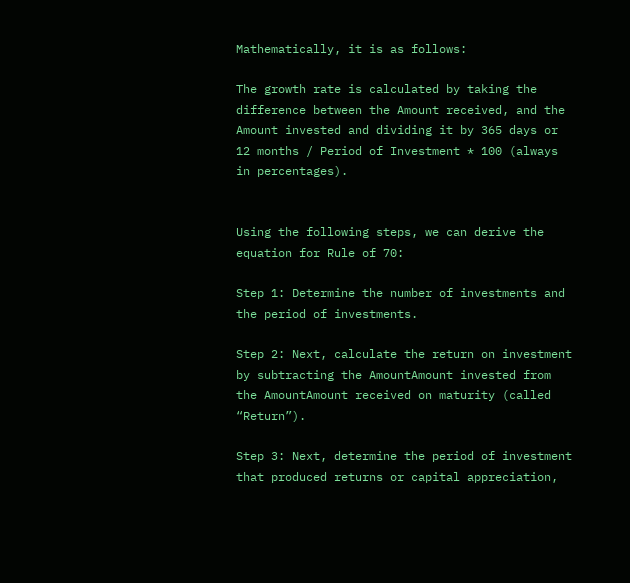Mathematically, it is as follows:

The growth rate is calculated by taking the difference between the Amount received, and the Amount invested and dividing it by 365 days or 12 months / Period of Investment * 100 (always in percentages).


Using the following steps, we can derive the equation for Rule of 70:

Step 1: Determine the number of investments and the period of investments.

Step 2: Next, calculate the return on investment by subtracting the AmountAmount invested from the AmountAmount received on maturity (called “Return”).

Step 3: Next, determine the period of investment that produced returns or capital appreciation,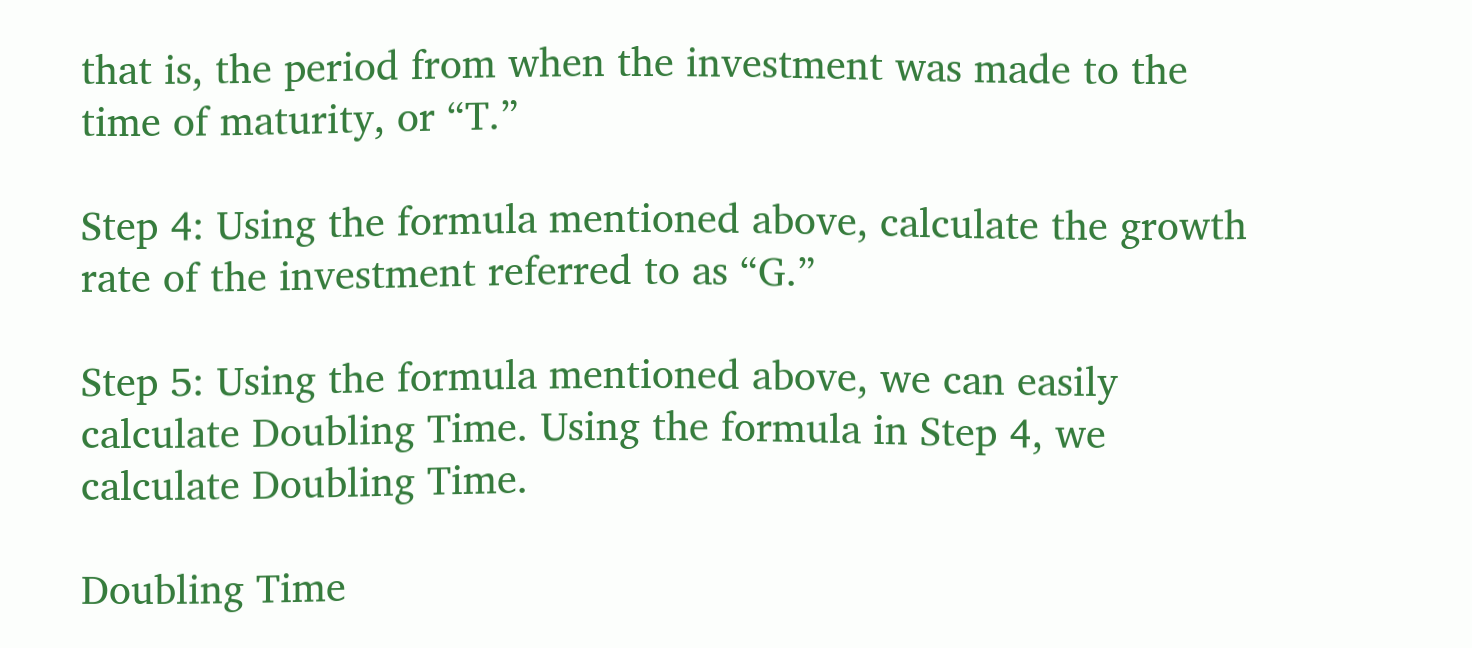that is, the period from when the investment was made to the time of maturity, or “T.”

Step 4: Using the formula mentioned above, calculate the growth rate of the investment referred to as “G.”

Step 5: Using the formula mentioned above, we can easily calculate Doubling Time. Using the formula in Step 4, we calculate Doubling Time.

Doubling Time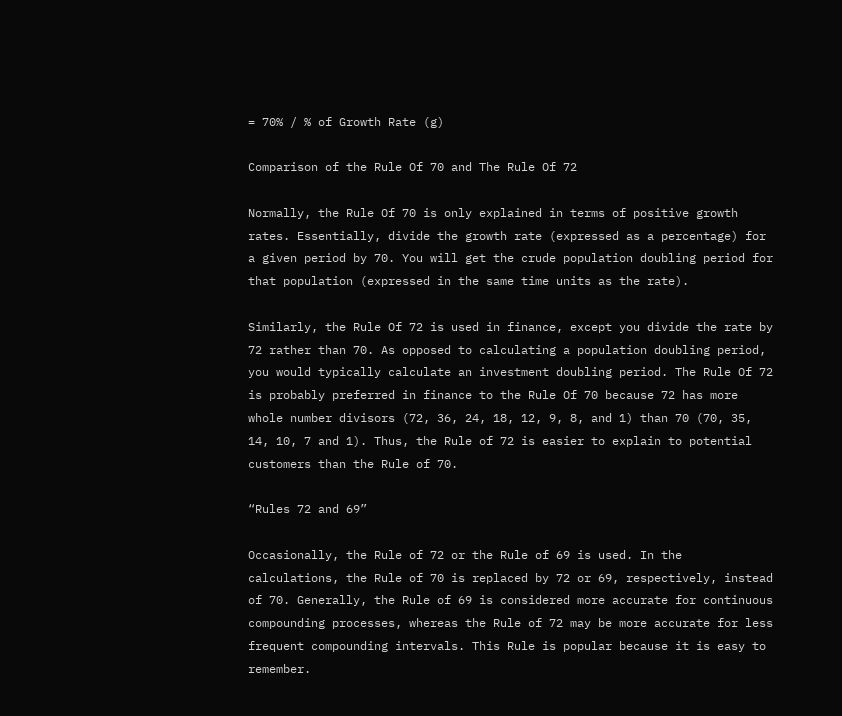= 70% / % of Growth Rate (g)

Comparison of the Rule Of 70 and The Rule Of 72

Normally, the Rule Of 70 is only explained in terms of positive growth rates. Essentially, divide the growth rate (expressed as a percentage) for a given period by 70. You will get the crude population doubling period for that population (expressed in the same time units as the rate).

Similarly, the Rule Of 72 is used in finance, except you divide the rate by 72 rather than 70. As opposed to calculating a population doubling period, you would typically calculate an investment doubling period. The Rule Of 72 is probably preferred in finance to the Rule Of 70 because 72 has more whole number divisors (72, 36, 24, 18, 12, 9, 8, and 1) than 70 (70, 35, 14, 10, 7 and 1). Thus, the Rule of 72 is easier to explain to potential customers than the Rule of 70.

“Rules 72 and 69”

Occasionally, the Rule of 72 or the Rule of 69 is used. In the calculations, the Rule of 70 is replaced by 72 or 69, respectively, instead of 70. Generally, the Rule of 69 is considered more accurate for continuous compounding processes, whereas the Rule of 72 may be more accurate for less frequent compounding intervals. This Rule is popular because it is easy to remember.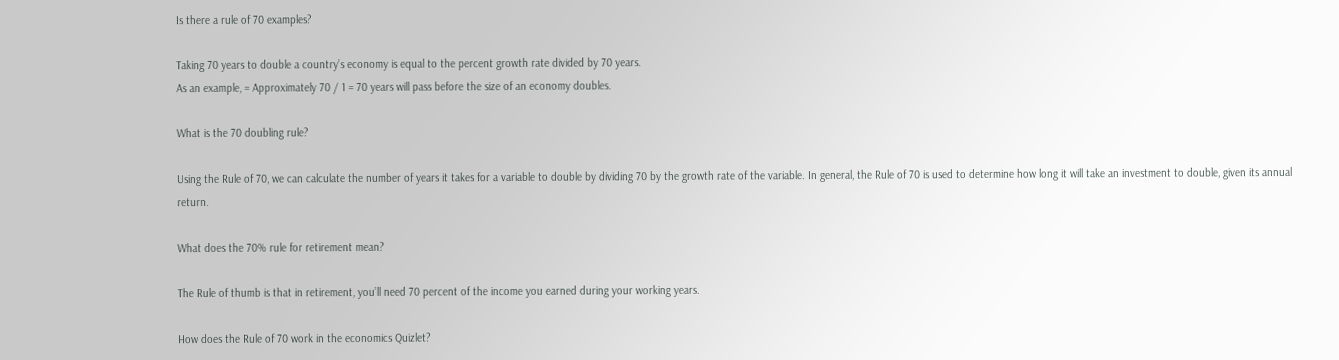Is there a rule of 70 examples?

Taking 70 years to double a country’s economy is equal to the percent growth rate divided by 70 years.
As an example, = Approximately 70 / 1 = 70 years will pass before the size of an economy doubles.

What is the 70 doubling rule?

Using the Rule of 70, we can calculate the number of years it takes for a variable to double by dividing 70 by the growth rate of the variable. In general, the Rule of 70 is used to determine how long it will take an investment to double, given its annual return.

What does the 70% rule for retirement mean?

The Rule of thumb is that in retirement, you’ll need 70 percent of the income you earned during your working years.

How does the Rule of 70 work in the economics Quizlet?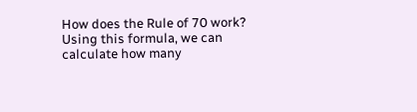How does the Rule of 70 work? Using this formula, we can calculate how many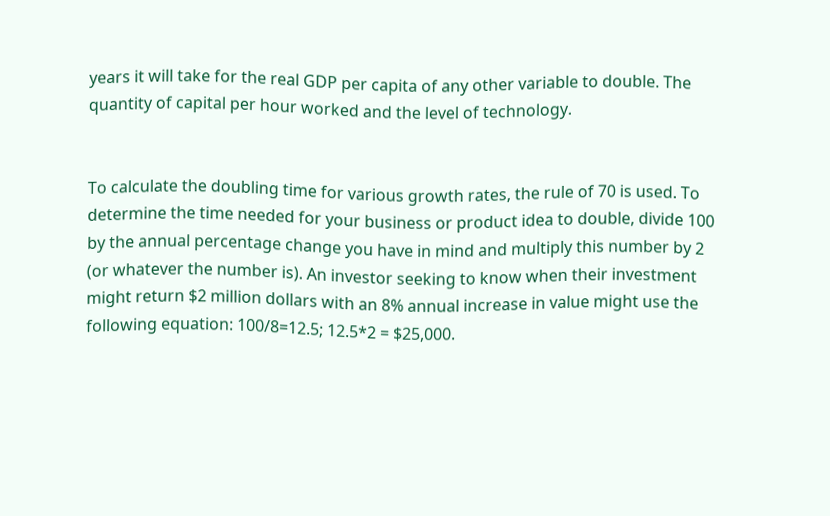years it will take for the real GDP per capita of any other variable to double. The quantity of capital per hour worked and the level of technology.


To calculate the doubling time for various growth rates, the rule of 70 is used. To determine the time needed for your business or product idea to double, divide 100 by the annual percentage change you have in mind and multiply this number by 2 (or whatever the number is). An investor seeking to know when their investment might return $2 million dollars with an 8% annual increase in value might use the following equation: 100/8=12.5; 12.5*2 = $25,000.